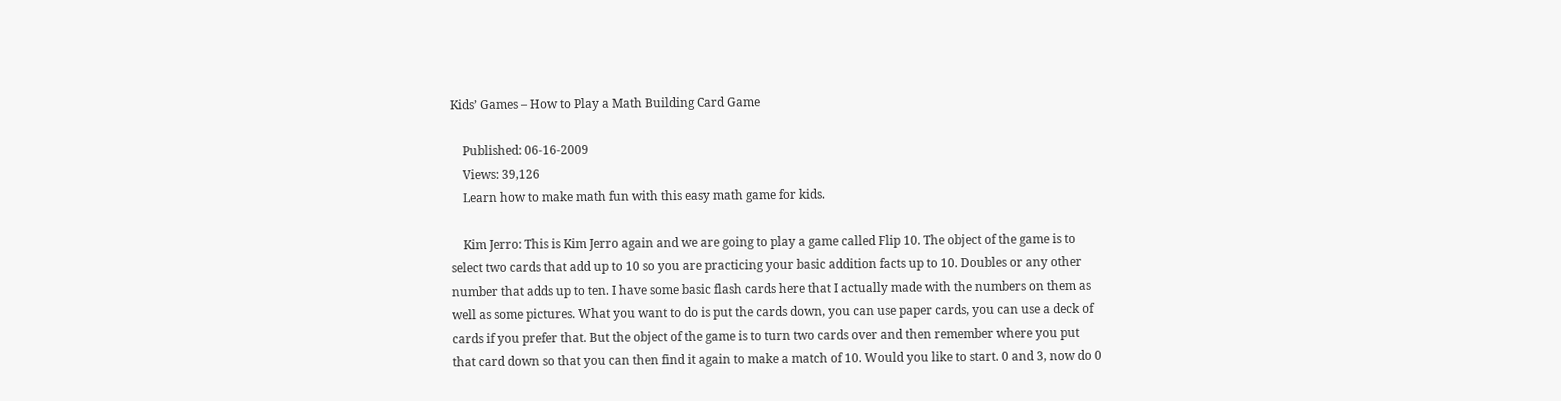Kids’ Games – How to Play a Math Building Card Game

    Published: 06-16-2009
    Views: 39,126
    Learn how to make math fun with this easy math game for kids.

    Kim Jerro: This is Kim Jerro again and we are going to play a game called Flip 10. The object of the game is to select two cards that add up to 10 so you are practicing your basic addition facts up to 10. Doubles or any other number that adds up to ten. I have some basic flash cards here that I actually made with the numbers on them as well as some pictures. What you want to do is put the cards down, you can use paper cards, you can use a deck of cards if you prefer that. But the object of the game is to turn two cards over and then remember where you put that card down so that you can then find it again to make a match of 10. Would you like to start. 0 and 3, now do 0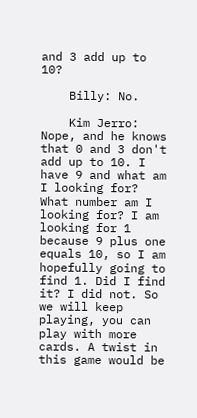and 3 add up to 10?

    Billy: No.

    Kim Jerro: Nope, and he knows that 0 and 3 don't add up to 10. I have 9 and what am I looking for? What number am I looking for? I am looking for 1 because 9 plus one equals 10, so I am hopefully going to find 1. Did I find it? I did not. So we will keep playing, you can play with more cards. A twist in this game would be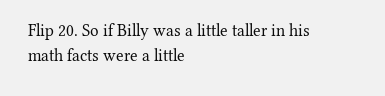Flip 20. So if Billy was a little taller in his math facts were a little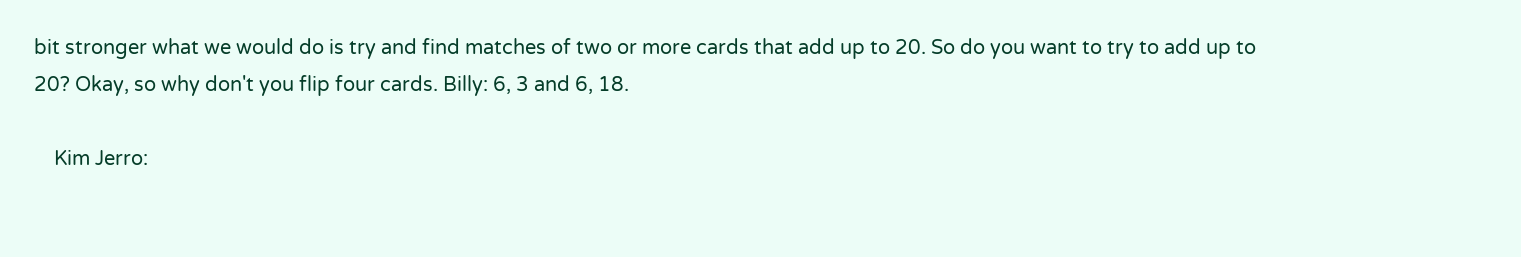bit stronger what we would do is try and find matches of two or more cards that add up to 20. So do you want to try to add up to 20? Okay, so why don't you flip four cards. Billy: 6, 3 and 6, 18.

    Kim Jerro: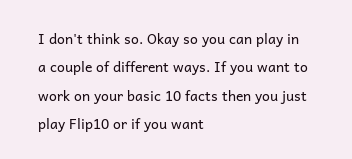I don't think so. Okay so you can play in a couple of different ways. If you want to work on your basic 10 facts then you just play Flip10 or if you want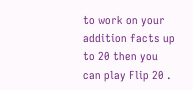to work on your addition facts up to 20 then you can play Flip 20 .